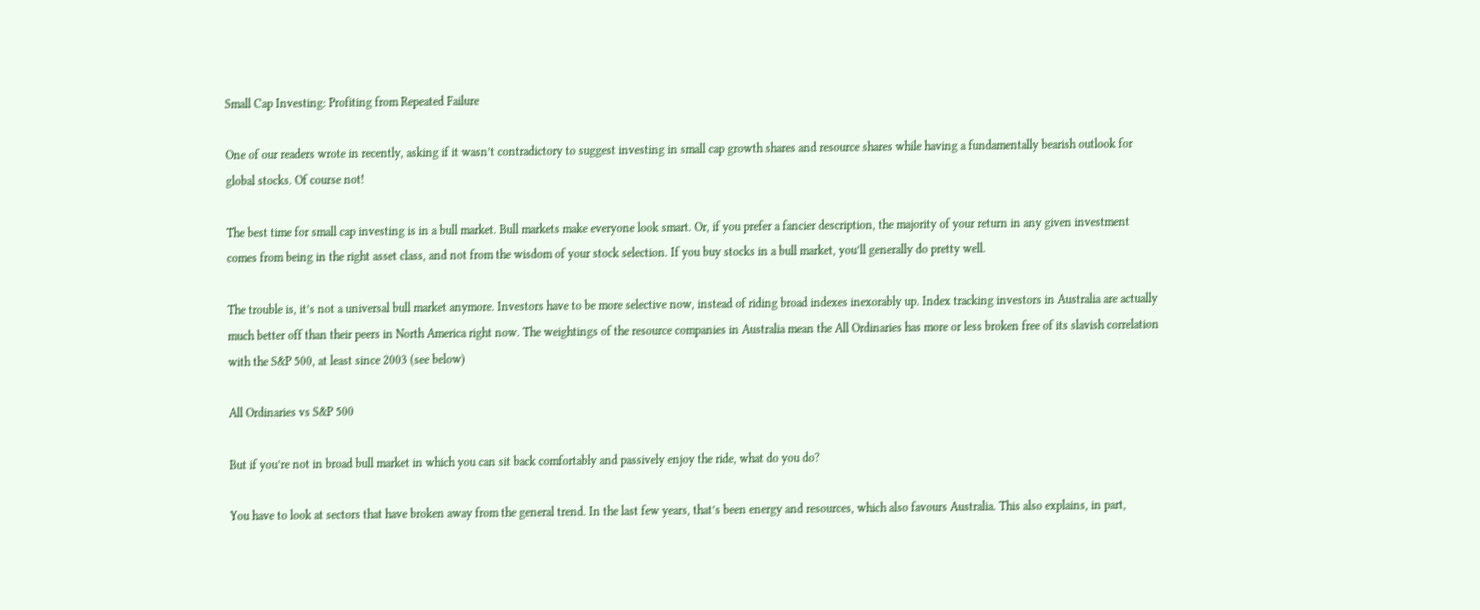Small Cap Investing: Profiting from Repeated Failure

One of our readers wrote in recently, asking if it wasn’t contradictory to suggest investing in small cap growth shares and resource shares while having a fundamentally bearish outlook for global stocks. Of course not!

The best time for small cap investing is in a bull market. Bull markets make everyone look smart. Or, if you prefer a fancier description, the majority of your return in any given investment comes from being in the right asset class, and not from the wisdom of your stock selection. If you buy stocks in a bull market, you’ll generally do pretty well.

The trouble is, it’s not a universal bull market anymore. Investors have to be more selective now, instead of riding broad indexes inexorably up. Index tracking investors in Australia are actually much better off than their peers in North America right now. The weightings of the resource companies in Australia mean the All Ordinaries has more or less broken free of its slavish correlation with the S&P 500, at least since 2003 (see below)

All Ordinaries vs S&P 500

But if you’re not in broad bull market in which you can sit back comfortably and passively enjoy the ride, what do you do?

You have to look at sectors that have broken away from the general trend. In the last few years, that’s been energy and resources, which also favours Australia. This also explains, in part,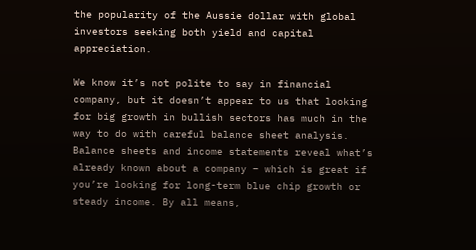the popularity of the Aussie dollar with global investors seeking both yield and capital appreciation.

We know it’s not polite to say in financial company, but it doesn’t appear to us that looking for big growth in bullish sectors has much in the way to do with careful balance sheet analysis. Balance sheets and income statements reveal what’s already known about a company – which is great if you’re looking for long-term blue chip growth or steady income. By all means,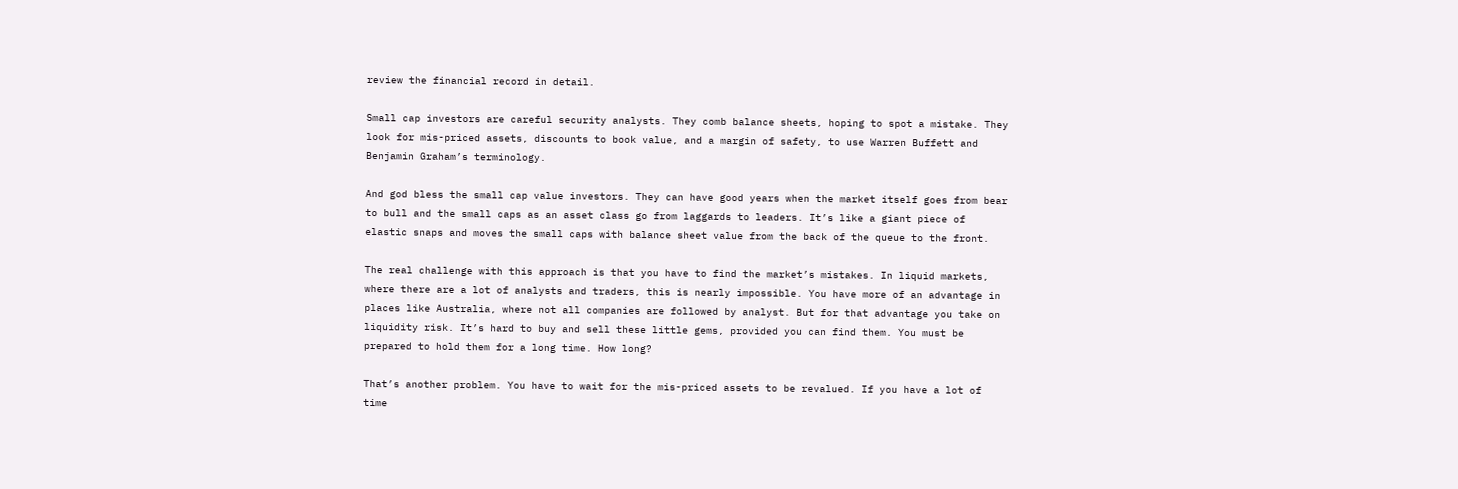review the financial record in detail.

Small cap investors are careful security analysts. They comb balance sheets, hoping to spot a mistake. They look for mis-priced assets, discounts to book value, and a margin of safety, to use Warren Buffett and Benjamin Graham’s terminology.

And god bless the small cap value investors. They can have good years when the market itself goes from bear to bull and the small caps as an asset class go from laggards to leaders. It’s like a giant piece of elastic snaps and moves the small caps with balance sheet value from the back of the queue to the front.

The real challenge with this approach is that you have to find the market’s mistakes. In liquid markets, where there are a lot of analysts and traders, this is nearly impossible. You have more of an advantage in places like Australia, where not all companies are followed by analyst. But for that advantage you take on liquidity risk. It’s hard to buy and sell these little gems, provided you can find them. You must be prepared to hold them for a long time. How long?

That’s another problem. You have to wait for the mis-priced assets to be revalued. If you have a lot of time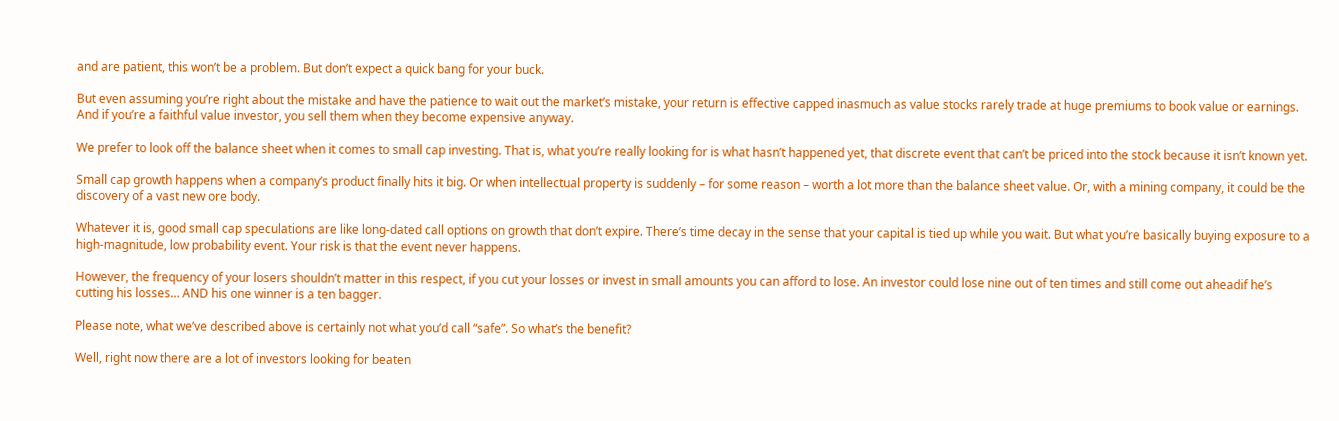and are patient, this won’t be a problem. But don’t expect a quick bang for your buck.

But even assuming you’re right about the mistake and have the patience to wait out the market’s mistake, your return is effective capped inasmuch as value stocks rarely trade at huge premiums to book value or earnings. And if you’re a faithful value investor, you sell them when they become expensive anyway.

We prefer to look off the balance sheet when it comes to small cap investing. That is, what you’re really looking for is what hasn’t happened yet, that discrete event that can’t be priced into the stock because it isn’t known yet.

Small cap growth happens when a company’s product finally hits it big. Or when intellectual property is suddenly – for some reason – worth a lot more than the balance sheet value. Or, with a mining company, it could be the discovery of a vast new ore body.

Whatever it is, good small cap speculations are like long-dated call options on growth that don’t expire. There’s time decay in the sense that your capital is tied up while you wait. But what you’re basically buying exposure to a high-magnitude, low probability event. Your risk is that the event never happens.

However, the frequency of your losers shouldn’t matter in this respect, if you cut your losses or invest in small amounts you can afford to lose. An investor could lose nine out of ten times and still come out aheadif he’s cutting his losses… AND his one winner is a ten bagger.

Please note, what we’ve described above is certainly not what you’d call “safe”. So what’s the benefit?

Well, right now there are a lot of investors looking for beaten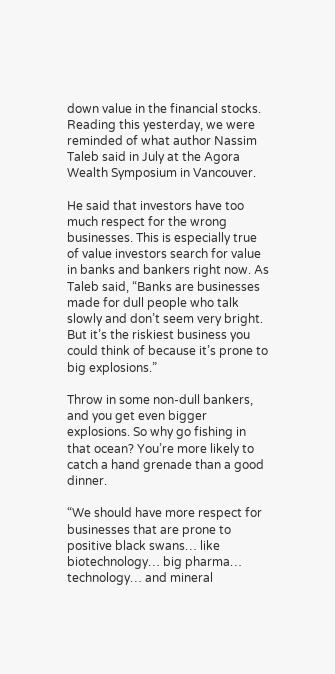down value in the financial stocks. Reading this yesterday, we were reminded of what author Nassim Taleb said in July at the Agora Wealth Symposium in Vancouver.

He said that investors have too much respect for the wrong businesses. This is especially true of value investors search for value in banks and bankers right now. As Taleb said, “Banks are businesses made for dull people who talk slowly and don’t seem very bright. But it’s the riskiest business you could think of because it’s prone to big explosions.”

Throw in some non-dull bankers, and you get even bigger explosions. So why go fishing in that ocean? You’re more likely to catch a hand grenade than a good dinner.

“We should have more respect for businesses that are prone to positive black swans… like biotechnology… big pharma… technology… and mineral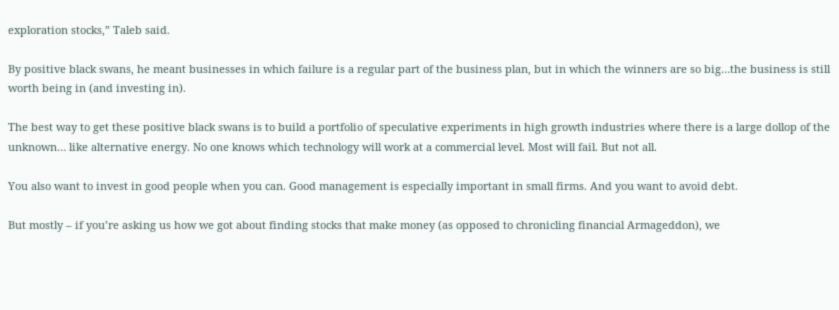exploration stocks,” Taleb said.

By positive black swans, he meant businesses in which failure is a regular part of the business plan, but in which the winners are so big…the business is still worth being in (and investing in).

The best way to get these positive black swans is to build a portfolio of speculative experiments in high growth industries where there is a large dollop of the unknown… like alternative energy. No one knows which technology will work at a commercial level. Most will fail. But not all.

You also want to invest in good people when you can. Good management is especially important in small firms. And you want to avoid debt.

But mostly – if you’re asking us how we got about finding stocks that make money (as opposed to chronicling financial Armageddon), we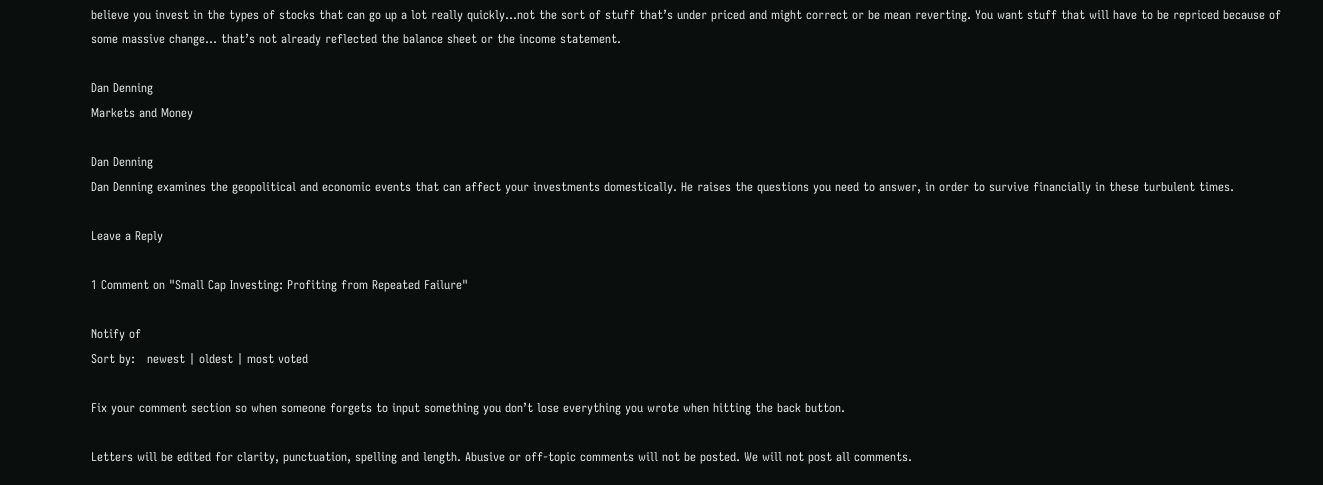believe you invest in the types of stocks that can go up a lot really quickly…not the sort of stuff that’s under priced and might correct or be mean reverting. You want stuff that will have to be repriced because of some massive change… that’s not already reflected the balance sheet or the income statement.

Dan Denning
Markets and Money

Dan Denning
Dan Denning examines the geopolitical and economic events that can affect your investments domestically. He raises the questions you need to answer, in order to survive financially in these turbulent times.

Leave a Reply

1 Comment on "Small Cap Investing: Profiting from Repeated Failure"

Notify of
Sort by:   newest | oldest | most voted

Fix your comment section so when someone forgets to input something you don’t lose everything you wrote when hitting the back button.

Letters will be edited for clarity, punctuation, spelling and length. Abusive or off-topic comments will not be posted. We will not post all comments.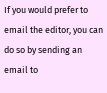If you would prefer to email the editor, you can do so by sending an email to